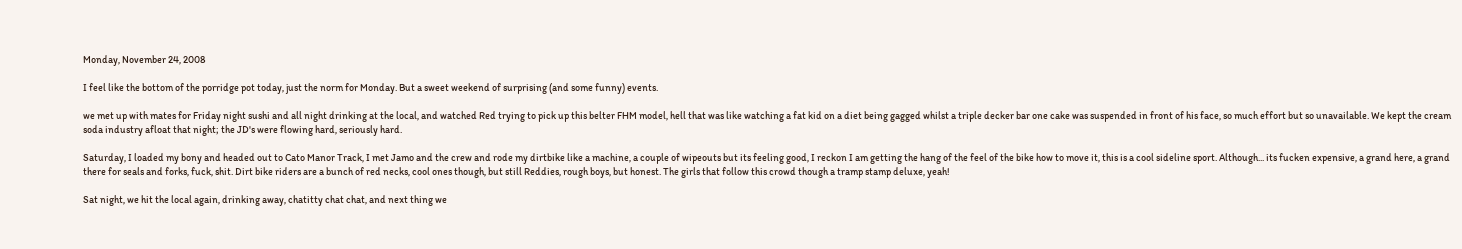Monday, November 24, 2008

I feel like the bottom of the porridge pot today, just the norm for Monday. But a sweet weekend of surprising (and some funny) events.

we met up with mates for Friday night sushi and all night drinking at the local, and watched Red trying to pick up this belter FHM model, hell that was like watching a fat kid on a diet being gagged whilst a triple decker bar one cake was suspended in front of his face, so much effort but so unavailable. We kept the cream soda industry afloat that night; the JD's were flowing hard, seriously hard.

Saturday, I loaded my bony and headed out to Cato Manor Track, I met Jamo and the crew and rode my dirtbike like a machine, a couple of wipeouts but its feeling good, I reckon I am getting the hang of the feel of the bike how to move it, this is a cool sideline sport. Although... its fucken expensive, a grand here, a grand there for seals and forks, fuck, shit. Dirt bike riders are a bunch of red necks, cool ones though, but still Reddies, rough boys, but honest. The girls that follow this crowd though a tramp stamp deluxe, yeah!

Sat night, we hit the local again, drinking away, chatitty chat chat, and next thing we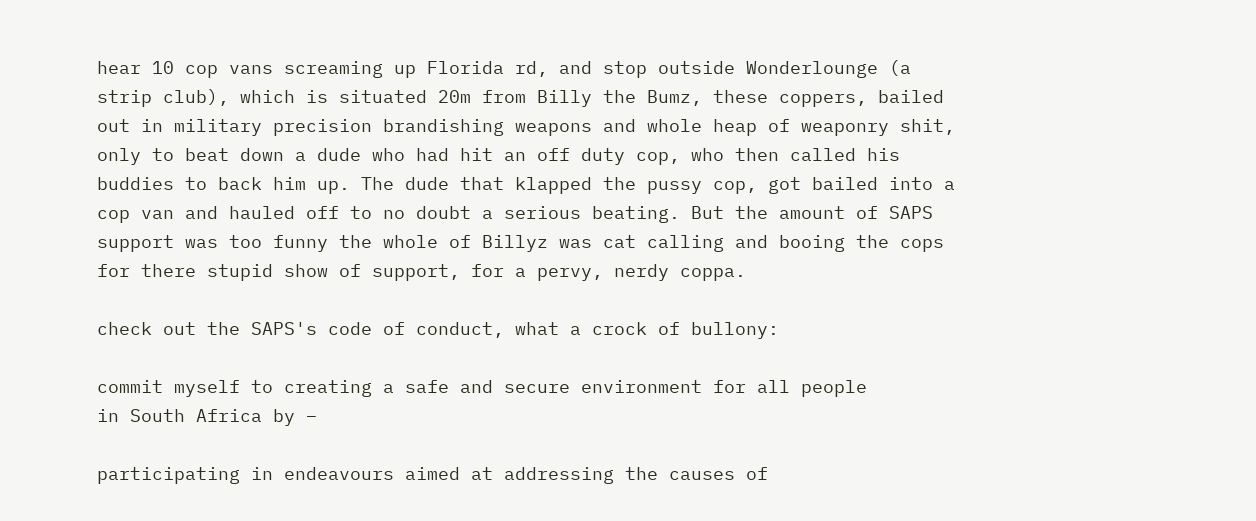hear 10 cop vans screaming up Florida rd, and stop outside Wonderlounge (a strip club), which is situated 20m from Billy the Bumz, these coppers, bailed out in military precision brandishing weapons and whole heap of weaponry shit, only to beat down a dude who had hit an off duty cop, who then called his buddies to back him up. The dude that klapped the pussy cop, got bailed into a cop van and hauled off to no doubt a serious beating. But the amount of SAPS support was too funny the whole of Billyz was cat calling and booing the cops for there stupid show of support, for a pervy, nerdy coppa.

check out the SAPS's code of conduct, what a crock of bullony:

commit myself to creating a safe and secure environment for all people
in South Africa by –

participating in endeavours aimed at addressing the causes of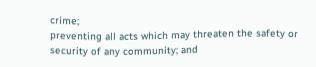crime;
preventing all acts which may threaten the safety or security of any community; and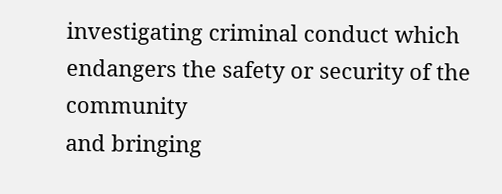investigating criminal conduct which endangers the safety or security of the community
and bringing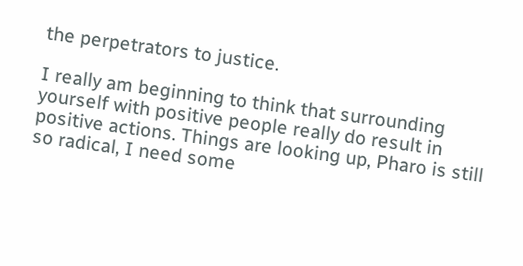the perpetrators to justice.

I really am beginning to think that surrounding yourself with positive people really do result in positive actions. Things are looking up, Pharo is still so radical, I need some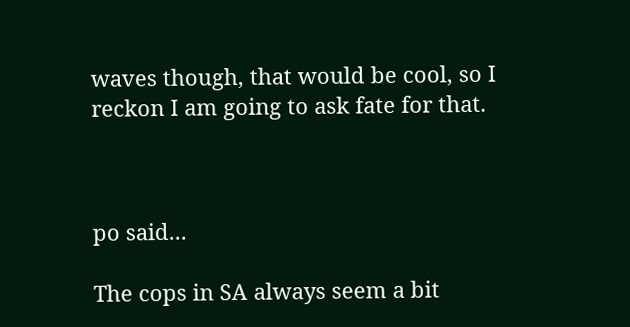waves though, that would be cool, so I reckon I am going to ask fate for that.



po said...

The cops in SA always seem a bit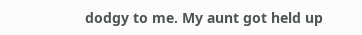dodgy to me. My aunt got held up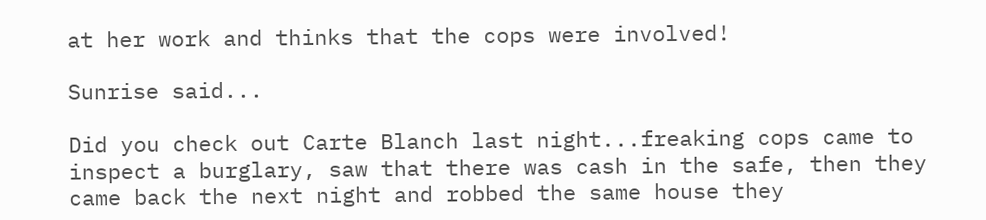at her work and thinks that the cops were involved!

Sunrise said...

Did you check out Carte Blanch last night...freaking cops came to inspect a burglary, saw that there was cash in the safe, then they came back the next night and robbed the same house they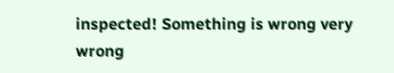inspected! Something is wrong very wrong